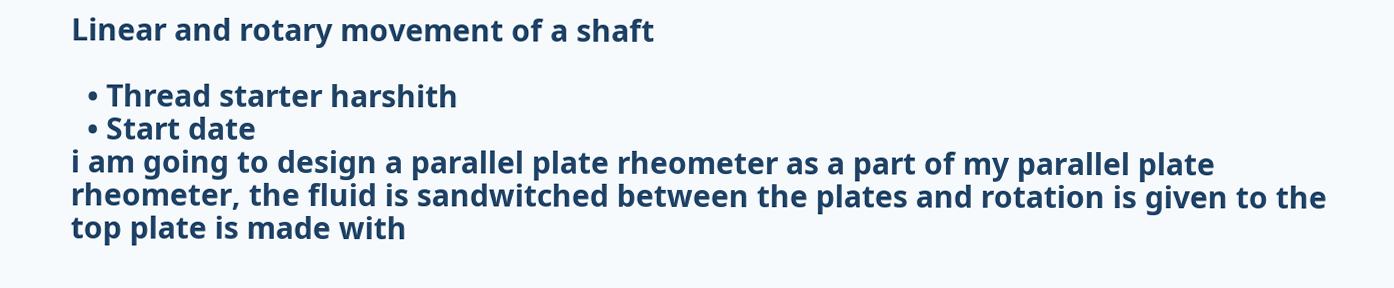Linear and rotary movement of a shaft

  • Thread starter harshith
  • Start date
i am going to design a parallel plate rheometer as a part of my parallel plate rheometer, the fluid is sandwitched between the plates and rotation is given to the top plate is made with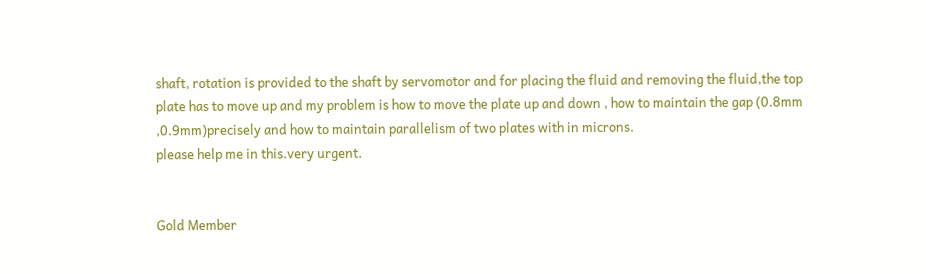shaft, rotation is provided to the shaft by servomotor and for placing the fluid and removing the fluid,the top plate has to move up and my problem is how to move the plate up and down , how to maintain the gap (0.8mm ,0.9mm)precisely and how to maintain parallelism of two plates with in microns.
please help me in this.very urgent.


Gold Member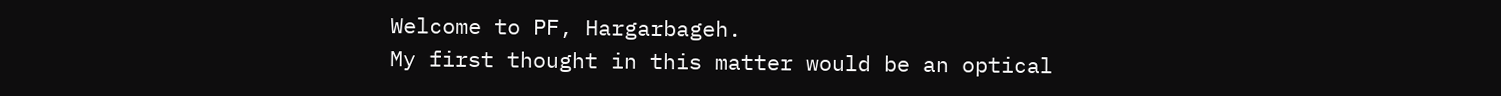Welcome to PF, Hargarbageh.
My first thought in this matter would be an optical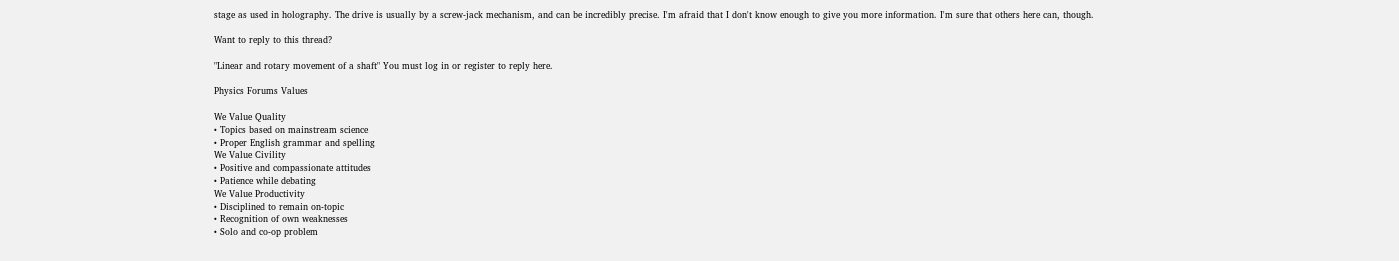stage as used in holography. The drive is usually by a screw-jack mechanism, and can be incredibly precise. I'm afraid that I don't know enough to give you more information. I'm sure that others here can, though.

Want to reply to this thread?

"Linear and rotary movement of a shaft" You must log in or register to reply here.

Physics Forums Values

We Value Quality
• Topics based on mainstream science
• Proper English grammar and spelling
We Value Civility
• Positive and compassionate attitudes
• Patience while debating
We Value Productivity
• Disciplined to remain on-topic
• Recognition of own weaknesses
• Solo and co-op problem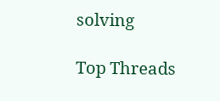solving

Top Threads